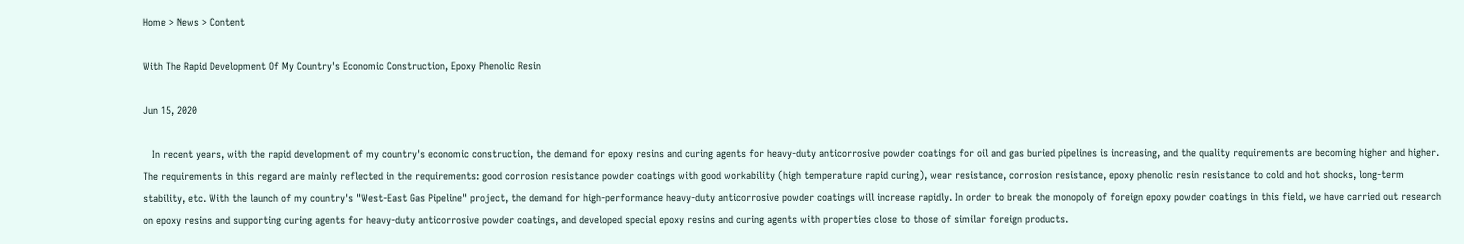Home > News > Content

With The Rapid Development Of My Country's Economic Construction, Epoxy Phenolic Resin

Jun 15, 2020

   In recent years, with the rapid development of my country's economic construction, the demand for epoxy resins and curing agents for heavy-duty anticorrosive powder coatings for oil and gas buried pipelines is increasing, and the quality requirements are becoming higher and higher. The requirements in this regard are mainly reflected in the requirements: good corrosion resistance powder coatings with good workability (high temperature rapid curing), wear resistance, corrosion resistance, epoxy phenolic resin resistance to cold and hot shocks, long-term stability, etc. With the launch of my country's "West-East Gas Pipeline" project, the demand for high-performance heavy-duty anticorrosive powder coatings will increase rapidly. In order to break the monopoly of foreign epoxy powder coatings in this field, we have carried out research on epoxy resins and supporting curing agents for heavy-duty anticorrosive powder coatings, and developed special epoxy resins and curing agents with properties close to those of similar foreign products.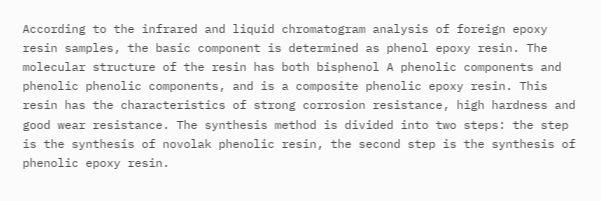According to the infrared and liquid chromatogram analysis of foreign epoxy resin samples, the basic component is determined as phenol epoxy resin. The molecular structure of the resin has both bisphenol A phenolic components and phenolic phenolic components, and is a composite phenolic epoxy resin. This resin has the characteristics of strong corrosion resistance, high hardness and good wear resistance. The synthesis method is divided into two steps: the step is the synthesis of novolak phenolic resin, the second step is the synthesis of phenolic epoxy resin.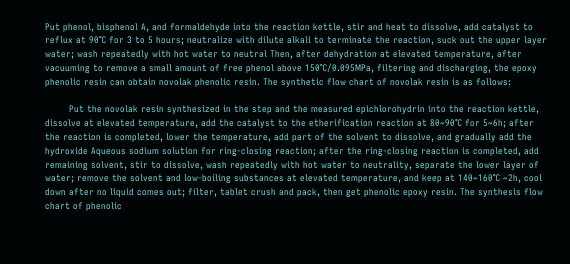Put phenol, bisphenol A, and formaldehyde into the reaction kettle, stir and heat to dissolve, add catalyst to reflux at 90℃ for 3 to 5 hours; neutralize with dilute alkali to terminate the reaction, suck out the upper layer water; wash repeatedly with hot water to neutral Then, after dehydration at elevated temperature, after vacuuming to remove a small amount of free phenol above 150℃/0.095MPa, filtering and discharging, the epoxy phenolic resin can obtain novolak phenolic resin. The synthetic flow chart of novolak resin is as follows:

        Put the novolak resin synthesized in the step and the measured epichlorohydrin into the reaction kettle, dissolve at elevated temperature, add the catalyst to the etherification reaction at 80~90℃ for 5~6h; after the reaction is completed, lower the temperature, add part of the solvent to dissolve, and gradually add the hydroxide Aqueous sodium solution for ring-closing reaction; after the ring-closing reaction is completed, add remaining solvent, stir to dissolve, wash repeatedly with hot water to neutrality, separate the lower layer of water; remove the solvent and low-boiling substances at elevated temperature, and keep at 140~160℃ ~2h, cool down after no liquid comes out; filter, tablet crush and pack, then get phenolic epoxy resin. The synthesis flow chart of phenolic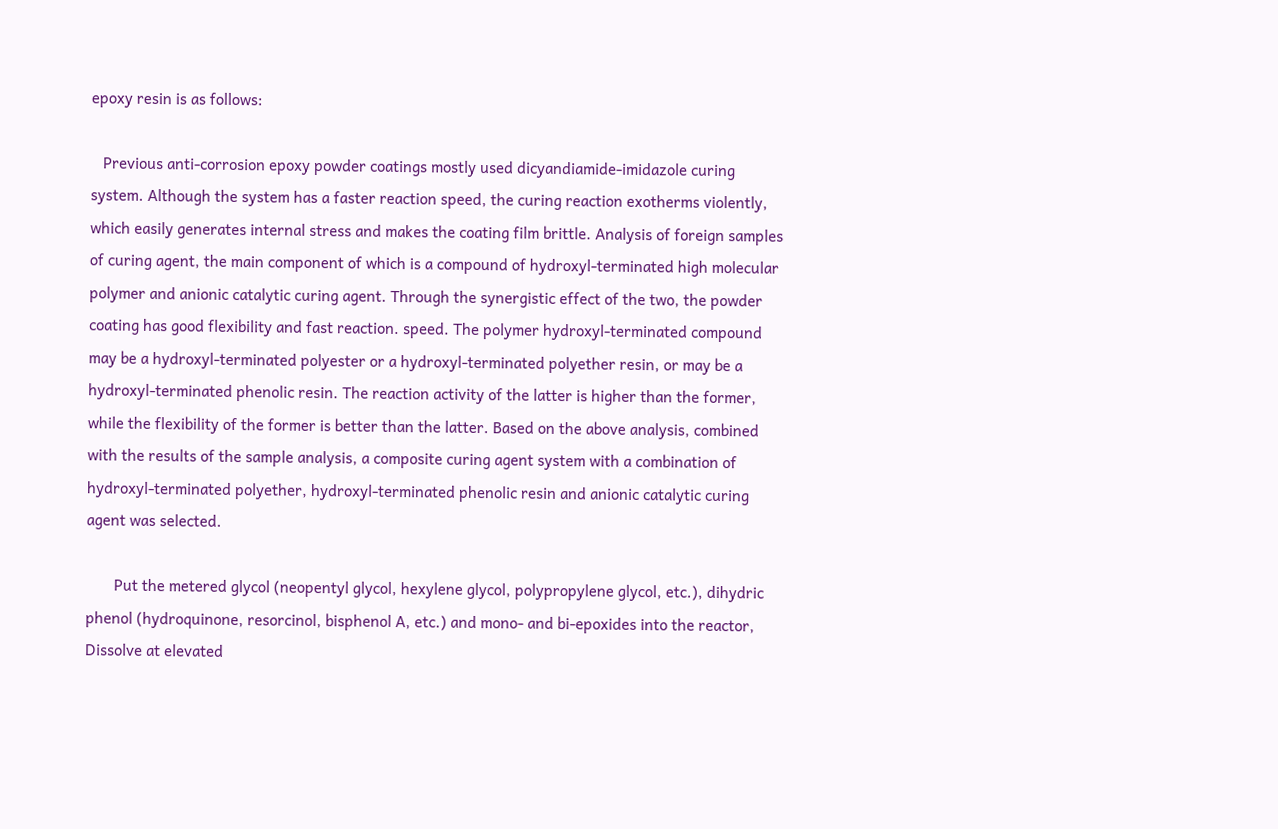epoxy resin is as follows:

   Previous anti-corrosion epoxy powder coatings mostly used dicyandiamide-imidazole curing system. Although the system has a faster reaction speed, the curing reaction exotherms violently, which easily generates internal stress and makes the coating film brittle. Analysis of foreign samples of curing agent, the main component of which is a compound of hydroxyl-terminated high molecular polymer and anionic catalytic curing agent. Through the synergistic effect of the two, the powder coating has good flexibility and fast reaction. speed. The polymer hydroxyl-terminated compound may be a hydroxyl-terminated polyester or a hydroxyl-terminated polyether resin, or may be a hydroxyl-terminated phenolic resin. The reaction activity of the latter is higher than the former, while the flexibility of the former is better than the latter. Based on the above analysis, combined with the results of the sample analysis, a composite curing agent system with a combination of hydroxyl-terminated polyether, hydroxyl-terminated phenolic resin and anionic catalytic curing agent was selected.

       Put the metered glycol (neopentyl glycol, hexylene glycol, polypropylene glycol, etc.), dihydric phenol (hydroquinone, resorcinol, bisphenol A, etc.) and mono- and bi-epoxides into the reactor, Dissolve at elevated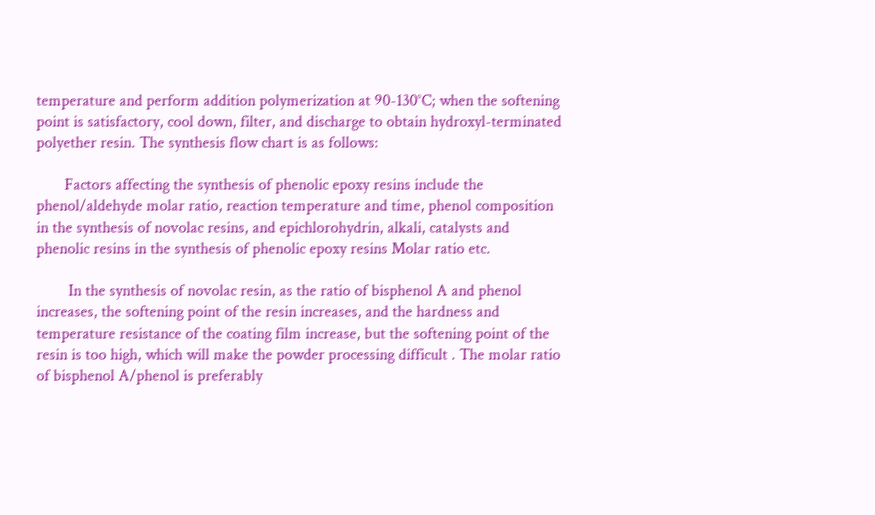temperature and perform addition polymerization at 90-130°C; when the softening point is satisfactory, cool down, filter, and discharge to obtain hydroxyl-terminated polyether resin. The synthesis flow chart is as follows:

       Factors affecting the synthesis of phenolic epoxy resins include the phenol/aldehyde molar ratio, reaction temperature and time, phenol composition in the synthesis of novolac resins, and epichlorohydrin, alkali, catalysts and phenolic resins in the synthesis of phenolic epoxy resins Molar ratio etc.

        In the synthesis of novolac resin, as the ratio of bisphenol A and phenol increases, the softening point of the resin increases, and the hardness and temperature resistance of the coating film increase, but the softening point of the resin is too high, which will make the powder processing difficult . The molar ratio of bisphenol A/phenol is preferably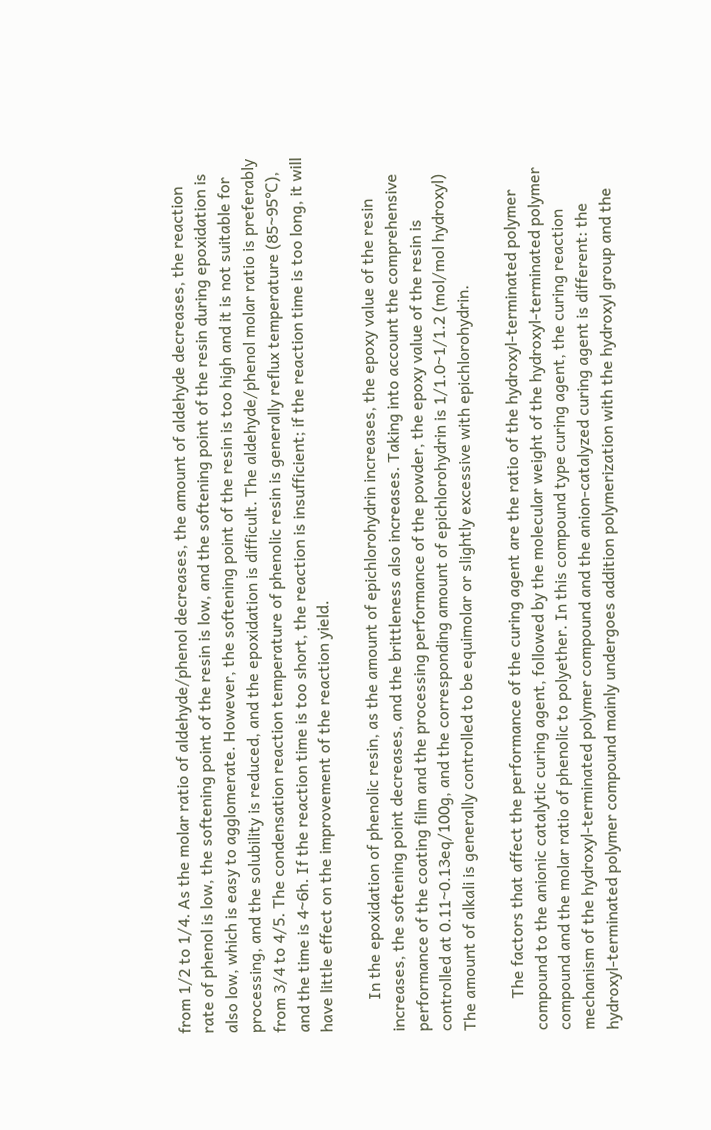from 1/2 to 1/4. As the molar ratio of aldehyde/phenol decreases, the amount of aldehyde decreases, the reaction rate of phenol is low, the softening point of the resin is low, and the softening point of the resin during epoxidation is also low, which is easy to agglomerate. However, the softening point of the resin is too high and it is not suitable for processing, and the solubility is reduced, and the epoxidation is difficult. The aldehyde/phenol molar ratio is preferably from 3/4 to 4/5. The condensation reaction temperature of phenolic resin is generally reflux temperature (85~95℃), and the time is 4~6h. If the reaction time is too short, the reaction is insufficient; if the reaction time is too long, it will have little effect on the improvement of the reaction yield.

        In the epoxidation of phenolic resin, as the amount of epichlorohydrin increases, the epoxy value of the resin increases, the softening point decreases, and the brittleness also increases. Taking into account the comprehensive performance of the coating film and the processing performance of the powder, the epoxy value of the resin is controlled at 0.11~0.13eq/100g, and the corresponding amount of epichlorohydrin is 1/1.0~1/1.2 (mol/mol hydroxyl) The amount of alkali is generally controlled to be equimolar or slightly excessive with epichlorohydrin.

        The factors that affect the performance of the curing agent are the ratio of the hydroxyl-terminated polymer compound to the anionic catalytic curing agent, followed by the molecular weight of the hydroxyl-terminated polymer compound and the molar ratio of phenolic to polyether. In this compound type curing agent, the curing reaction mechanism of the hydroxyl-terminated polymer compound and the anion-catalyzed curing agent is different: the hydroxyl-terminated polymer compound mainly undergoes addition polymerization with the hydroxyl group and the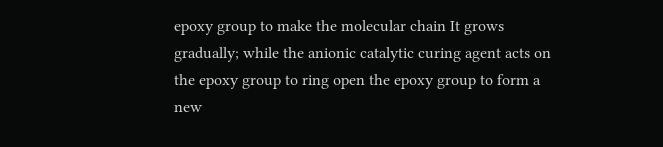epoxy group to make the molecular chain It grows gradually; while the anionic catalytic curing agent acts on the epoxy group to ring open the epoxy group to form a new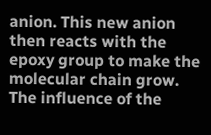anion. This new anion then reacts with the epoxy group to make the molecular chain grow. The influence of the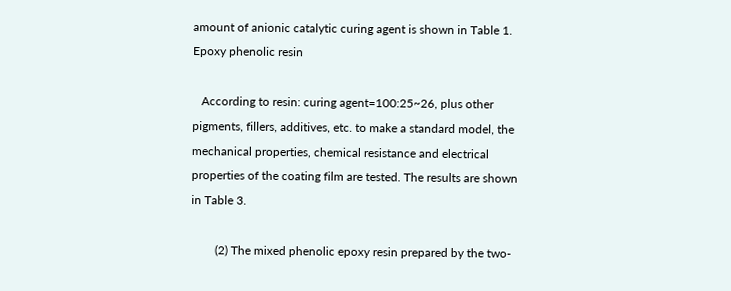amount of anionic catalytic curing agent is shown in Table 1. Epoxy phenolic resin

   According to resin: curing agent=100:25~26, plus other pigments, fillers, additives, etc. to make a standard model, the mechanical properties, chemical resistance and electrical properties of the coating film are tested. The results are shown in Table 3.

        (2) The mixed phenolic epoxy resin prepared by the two-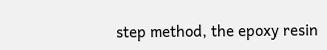step method, the epoxy resin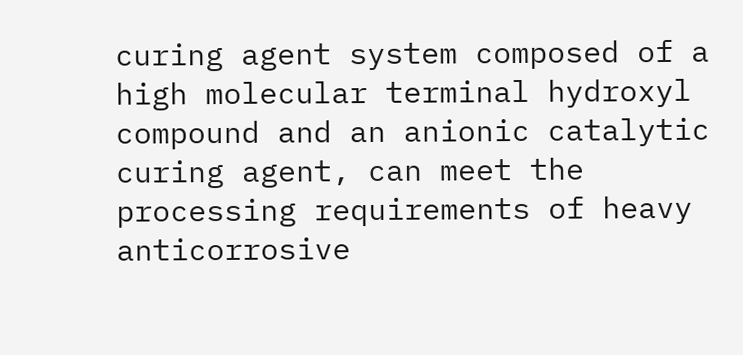curing agent system composed of a high molecular terminal hydroxyl compound and an anionic catalytic curing agent, can meet the processing requirements of heavy anticorrosive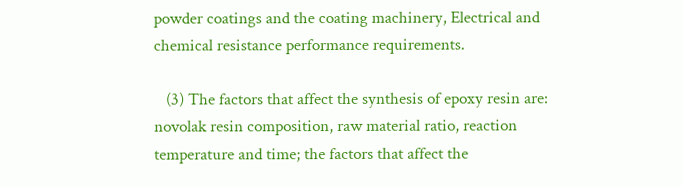powder coatings and the coating machinery, Electrical and chemical resistance performance requirements.

   (3) The factors that affect the synthesis of epoxy resin are: novolak resin composition, raw material ratio, reaction temperature and time; the factors that affect the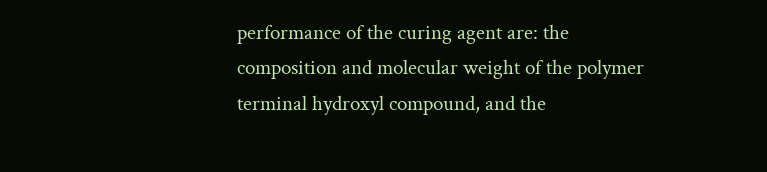performance of the curing agent are: the composition and molecular weight of the polymer terminal hydroxyl compound, and the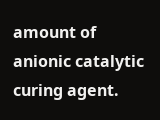amount of anionic catalytic curing agent.